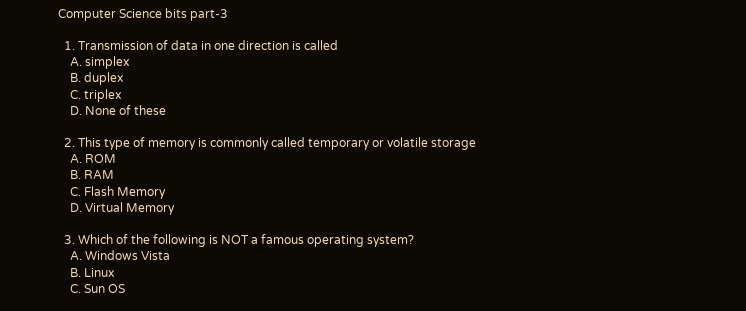Computer Science bits part-3

  1. Transmission of data in one direction is called
    A. simplex
    B. duplex
    C. triplex
    D. None of these

  2. This type of memory is commonly called temporary or volatile storage
    A. ROM
    B. RAM
    C. Flash Memory
    D. Virtual Memory

  3. Which of the following is NOT a famous operating system?
    A. Windows Vista
    B. Linux
    C. Sun OS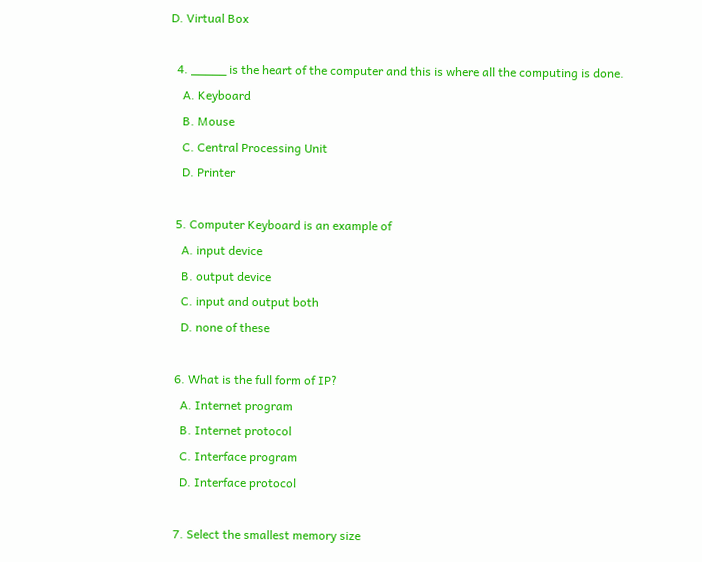D. Virtual Box

  4. _____ is the heart of the computer and this is where all the computing is done.
    A. Keyboard
    B. Mouse
    C. Central Processing Unit
    D. Printer

  5. Computer Keyboard is an example of
    A. input device
    B. output device
    C. input and output both
    D. none of these

  6. What is the full form of IP?
    A. Internet program
    B. Internet protocol
    C. Interface program
    D. Interface protocol

  7. Select the smallest memory size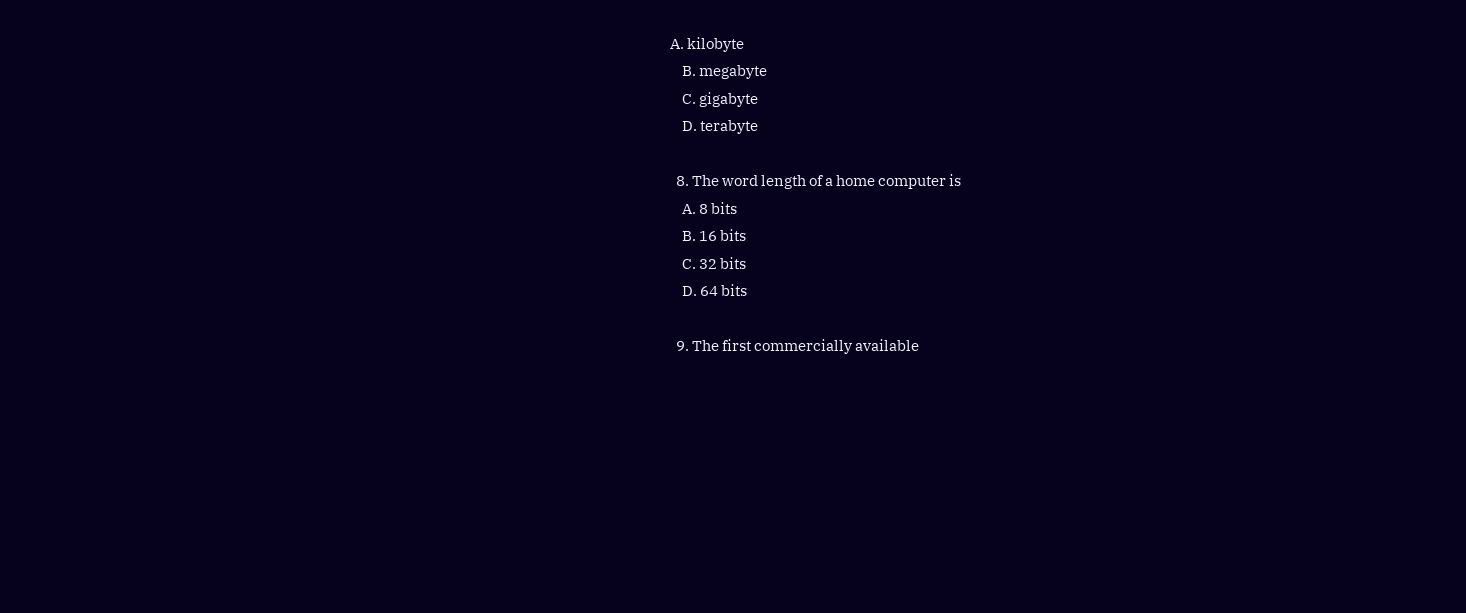A. kilobyte
    B. megabyte
    C. gigabyte
    D. terabyte

  8. The word length of a home computer is
    A. 8 bits
    B. 16 bits
    C. 32 bits
    D. 64 bits

  9. The first commercially available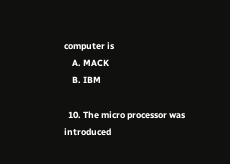computer is
    A. MACK
    B. IBM

  10. The micro processor was introduced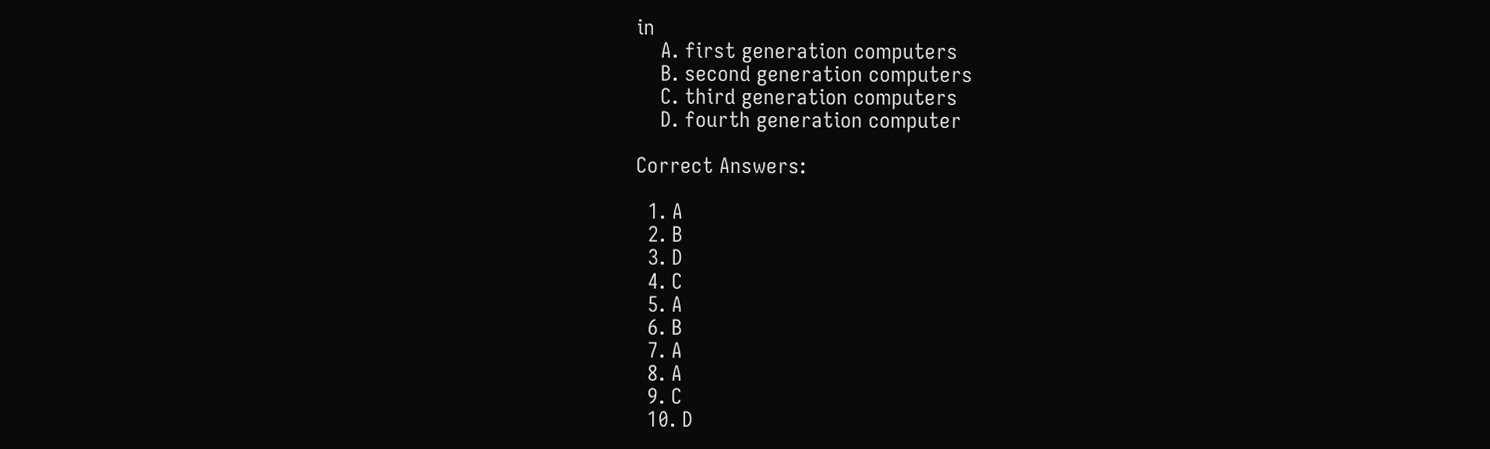in
    A. first generation computers
    B. second generation computers
    C. third generation computers
    D. fourth generation computer

Correct Answers:

  1. A
  2. B
  3. D
  4. C
  5. A
  6. B
  7. A
  8. A
  9. C
  10. D